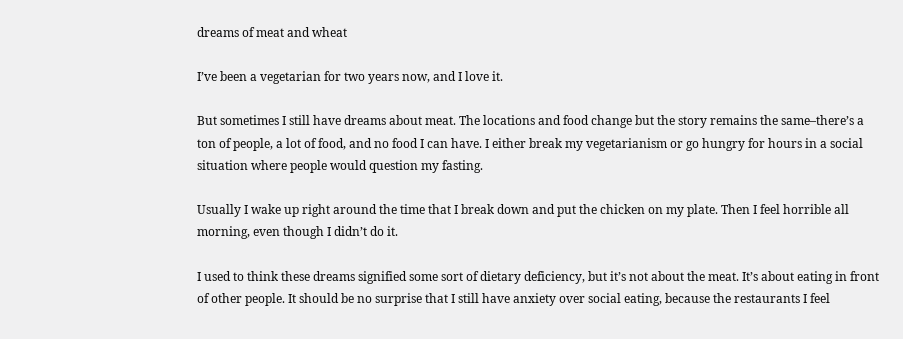dreams of meat and wheat

I’ve been a vegetarian for two years now, and I love it.

But sometimes I still have dreams about meat. The locations and food change but the story remains the same–there’s a ton of people, a lot of food, and no food I can have. I either break my vegetarianism or go hungry for hours in a social situation where people would question my fasting.

Usually I wake up right around the time that I break down and put the chicken on my plate. Then I feel horrible all morning, even though I didn’t do it.

I used to think these dreams signified some sort of dietary deficiency, but it’s not about the meat. It’s about eating in front of other people. It should be no surprise that I still have anxiety over social eating, because the restaurants I feel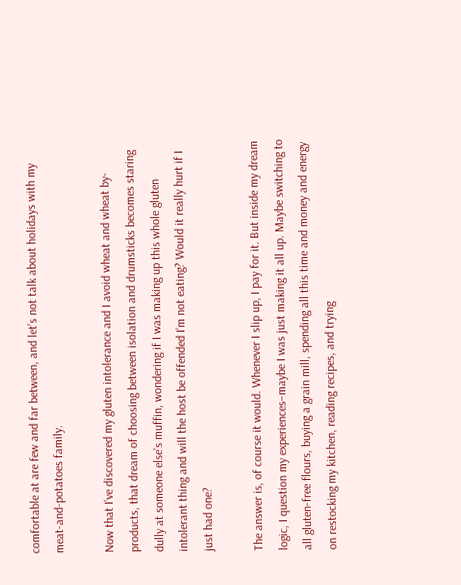comfortable at are few and far between, and let’s not talk about holidays with my meat-and-potatoes family.

Now that I’ve discovered my gluten intolerance and I avoid wheat and wheat by-products, that dream of choosing between isolation and drumsticks becomes staring dully at someone else’s muffin, wondering if I was making up this whole gluten intolerant thing and will the host be offended I’m not eating? Would it really hurt if I just had one?

The answer is, of course it would. Whenever I slip up, I pay for it. But inside my dream logic, I question my experiences–maybe I was just making it all up. Maybe switching to all gluten-free flours, buying a grain mill, spending all this time and money and energy on restocking my kitchen, reading recipes, and trying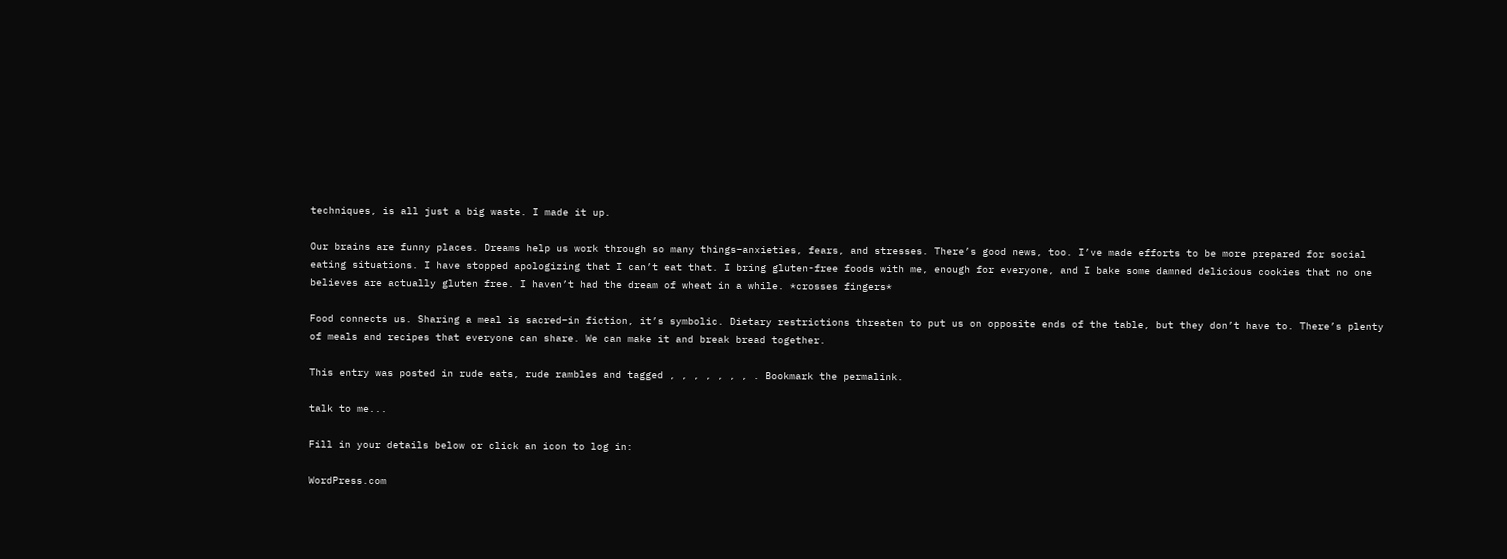techniques, is all just a big waste. I made it up.

Our brains are funny places. Dreams help us work through so many things–anxieties, fears, and stresses. There’s good news, too. I’ve made efforts to be more prepared for social eating situations. I have stopped apologizing that I can’t eat that. I bring gluten-free foods with me, enough for everyone, and I bake some damned delicious cookies that no one believes are actually gluten free. I haven’t had the dream of wheat in a while. *crosses fingers*

Food connects us. Sharing a meal is sacred–in fiction, it’s symbolic. Dietary restrictions threaten to put us on opposite ends of the table, but they don’t have to. There’s plenty of meals and recipes that everyone can share. We can make it and break bread together.

This entry was posted in rude eats, rude rambles and tagged , , , , , , , . Bookmark the permalink.

talk to me...

Fill in your details below or click an icon to log in:

WordPress.com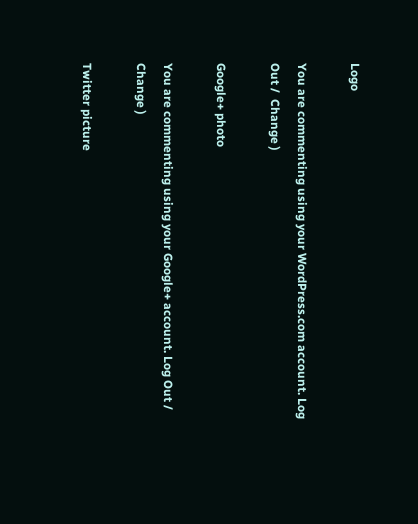Logo

You are commenting using your WordPress.com account. Log Out /  Change )

Google+ photo

You are commenting using your Google+ account. Log Out /  Change )

Twitter picture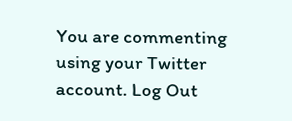You are commenting using your Twitter account. Log Out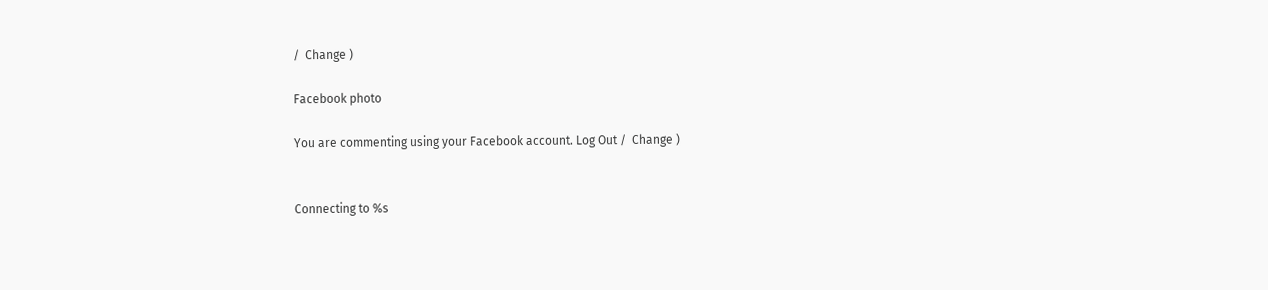/  Change )

Facebook photo

You are commenting using your Facebook account. Log Out /  Change )


Connecting to %s